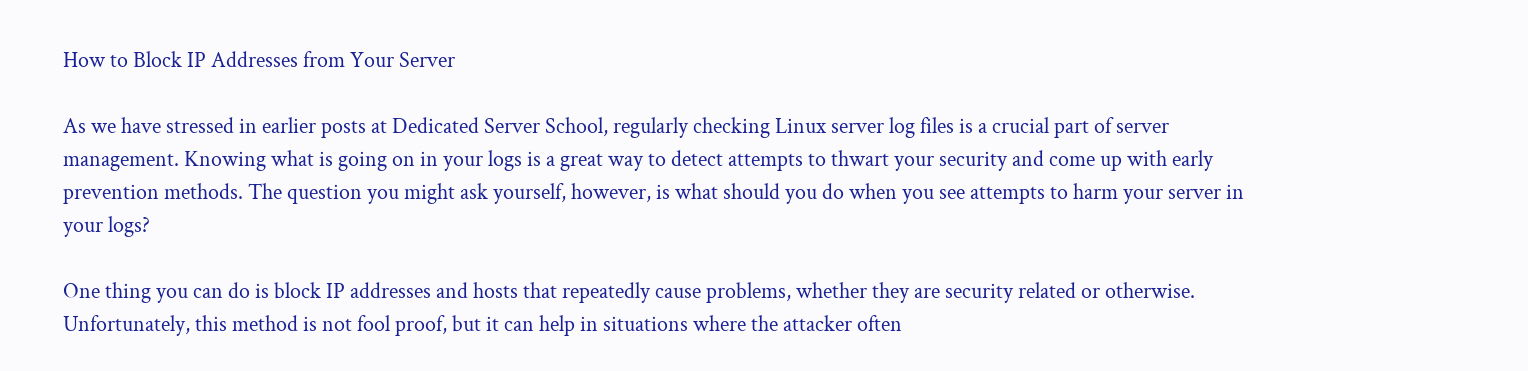How to Block IP Addresses from Your Server

As we have stressed in earlier posts at Dedicated Server School, regularly checking Linux server log files is a crucial part of server management. Knowing what is going on in your logs is a great way to detect attempts to thwart your security and come up with early prevention methods. The question you might ask yourself, however, is what should you do when you see attempts to harm your server in your logs?

One thing you can do is block IP addresses and hosts that repeatedly cause problems, whether they are security related or otherwise. Unfortunately, this method is not fool proof, but it can help in situations where the attacker often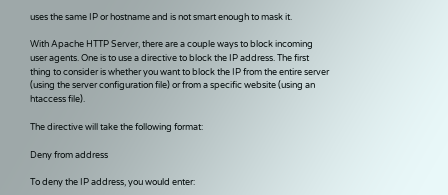uses the same IP or hostname and is not smart enough to mask it.

With Apache HTTP Server, there are a couple ways to block incoming user agents. One is to use a directive to block the IP address. The first thing to consider is whether you want to block the IP from the entire server (using the server configuration file) or from a specific website (using an htaccess file).

The directive will take the following format:

Deny from address

To deny the IP address, you would enter: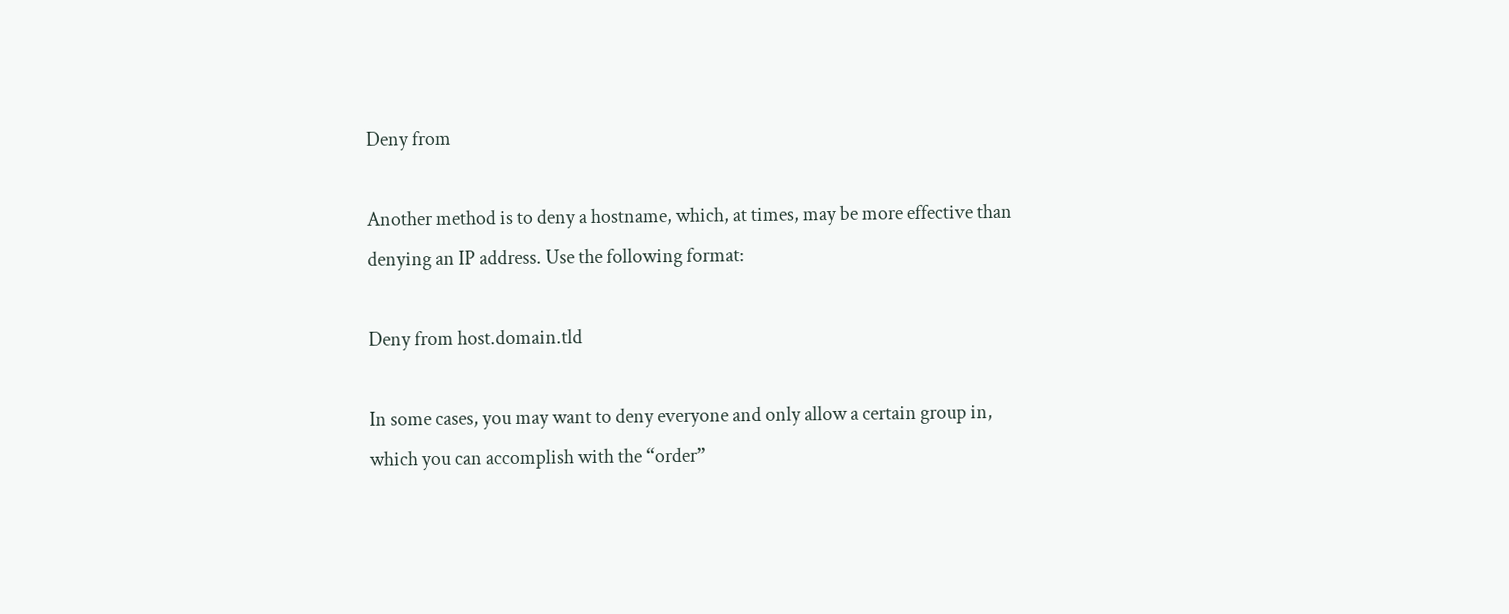Deny from

Another method is to deny a hostname, which, at times, may be more effective than denying an IP address. Use the following format:

Deny from host.domain.tld

In some cases, you may want to deny everyone and only allow a certain group in, which you can accomplish with the “order”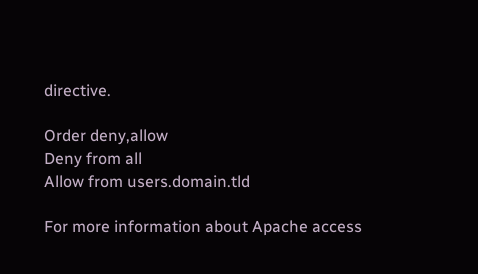directive.

Order deny,allow
Deny from all
Allow from users.domain.tld

For more information about Apache access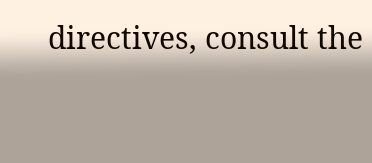directives, consult the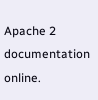Apache 2 documentation online.